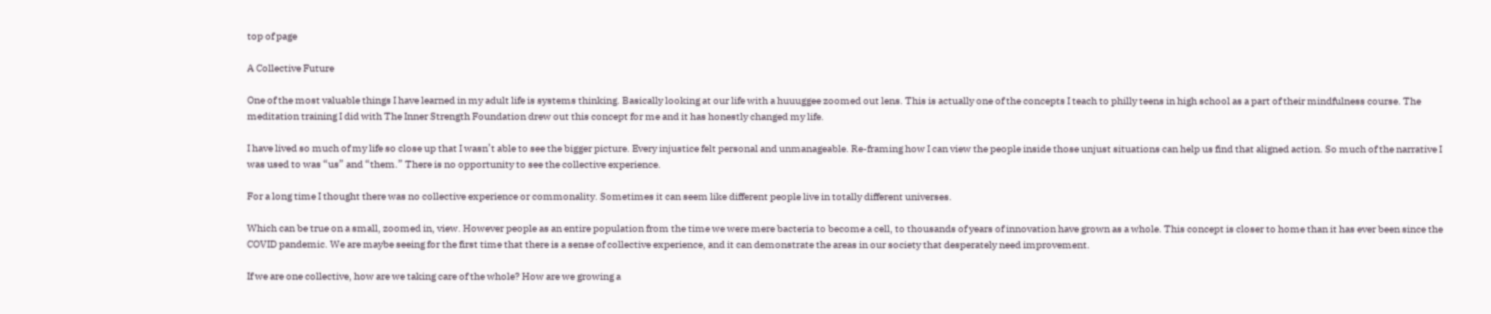top of page

A Collective Future

One of the most valuable things I have learned in my adult life is systems thinking. Basically looking at our life with a huuuggee zoomed out lens. This is actually one of the concepts I teach to philly teens in high school as a part of their mindfulness course. The meditation training I did with The Inner Strength Foundation drew out this concept for me and it has honestly changed my life.

I have lived so much of my life so close up that I wasn’t able to see the bigger picture. Every injustice felt personal and unmanageable. Re-framing how I can view the people inside those unjust situations can help us find that aligned action. So much of the narrative I was used to was “us” and “them.” There is no opportunity to see the collective experience.

For a long time I thought there was no collective experience or commonality. Sometimes it can seem like different people live in totally different universes.

Which can be true on a small, zoomed in, view. However people as an entire population from the time we were mere bacteria to become a cell, to thousands of years of innovation have grown as a whole. This concept is closer to home than it has ever been since the COVID pandemic. We are maybe seeing for the first time that there is a sense of collective experience, and it can demonstrate the areas in our society that desperately need improvement.

If we are one collective, how are we taking care of the whole? How are we growing a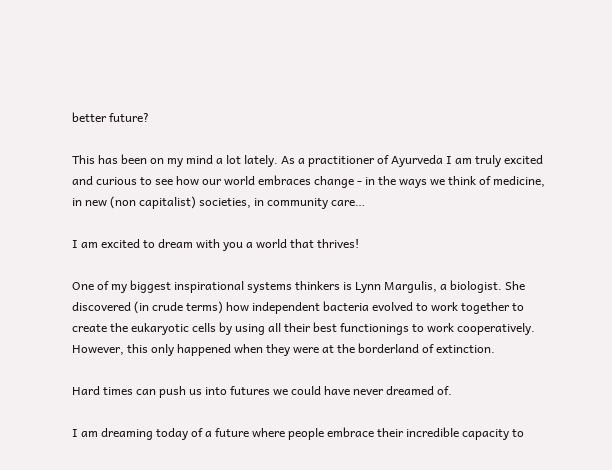better future?

This has been on my mind a lot lately. As a practitioner of Ayurveda I am truly excited and curious to see how our world embraces change - in the ways we think of medicine, in new (non capitalist) societies, in community care…

I am excited to dream with you a world that thrives!

One of my biggest inspirational systems thinkers is Lynn Margulis, a biologist. She discovered (in crude terms) how independent bacteria evolved to work together to create the eukaryotic cells by using all their best functionings to work cooperatively. However, this only happened when they were at the borderland of extinction.

Hard times can push us into futures we could have never dreamed of.

I am dreaming today of a future where people embrace their incredible capacity to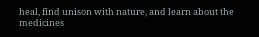heal, find unison with nature, and learn about the medicines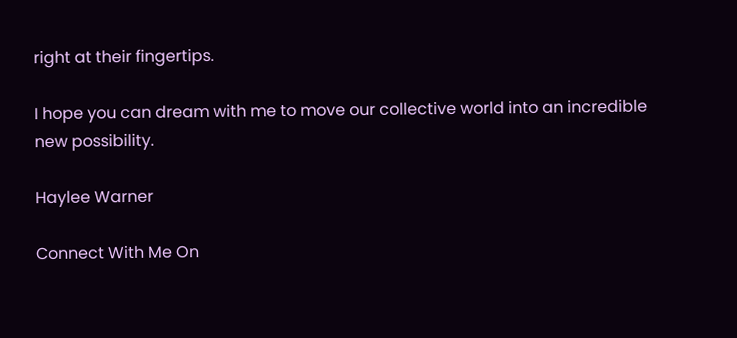right at their fingertips.

I hope you can dream with me to move our collective world into an incredible new possibility.

Haylee Warner

Connect With Me On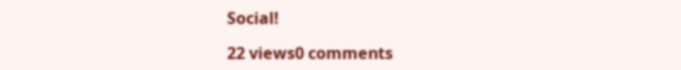Social!

22 views0 comments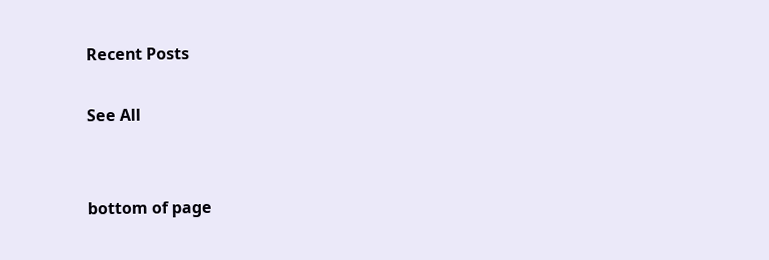Recent Posts

See All


bottom of page